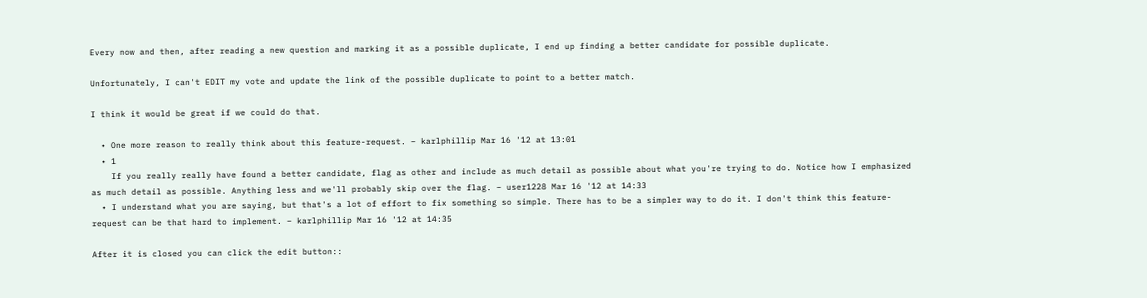Every now and then, after reading a new question and marking it as a possible duplicate, I end up finding a better candidate for possible duplicate.

Unfortunately, I can't EDIT my vote and update the link of the possible duplicate to point to a better match.

I think it would be great if we could do that.

  • One more reason to really think about this feature-request. – karlphillip Mar 16 '12 at 13:01
  • 1
    If you really really have found a better candidate, flag as other and include as much detail as possible about what you're trying to do. Notice how I emphasized as much detail as possible. Anything less and we'll probably skip over the flag. – user1228 Mar 16 '12 at 14:33
  • I understand what you are saying, but that's a lot of effort to fix something so simple. There has to be a simpler way to do it. I don't think this feature-request can be that hard to implement. – karlphillip Mar 16 '12 at 14:35

After it is closed you can click the edit button::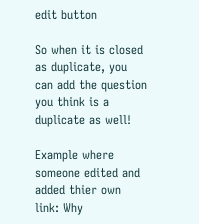edit button

So when it is closed as duplicate, you can add the question you think is a duplicate as well!

Example where someone edited and added thier own link: Why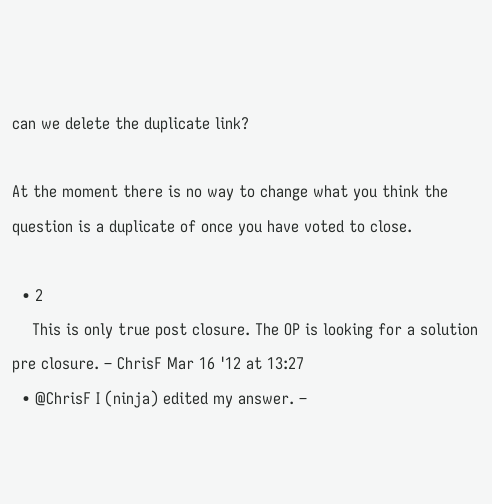can we delete the duplicate link?

At the moment there is no way to change what you think the question is a duplicate of once you have voted to close.

  • 2
    This is only true post closure. The OP is looking for a solution pre closure. – ChrisF Mar 16 '12 at 13:27
  • @ChrisF I (ninja) edited my answer. –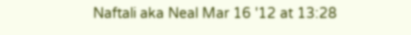Naftali aka Neal Mar 16 '12 at 13:28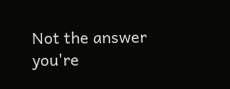Not the answer you're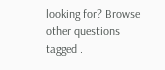looking for? Browse other questions tagged .